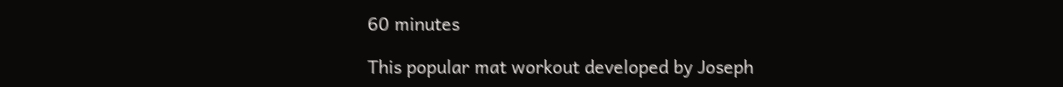60 minutes

This popular mat workout developed by Joseph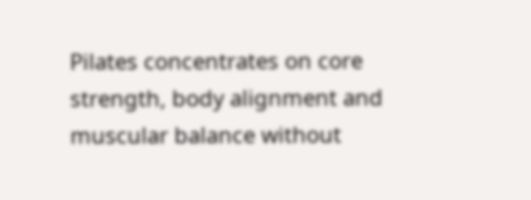Pilates concentrates on core strength, body alignment and muscular balance without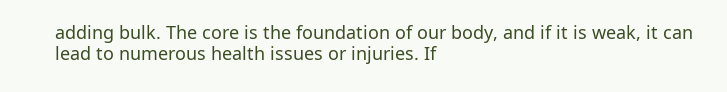adding bulk. The core is the foundation of our body, and if it is weak, it can lead to numerous health issues or injuries. If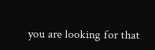you are looking for that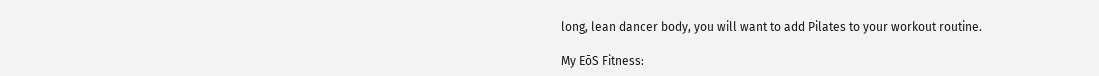long, lean dancer body, you will want to add Pilates to your workout routine.

My EōS Fitness: